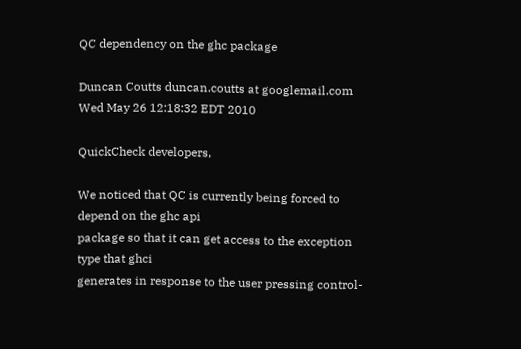QC dependency on the ghc package

Duncan Coutts duncan.coutts at googlemail.com
Wed May 26 12:18:32 EDT 2010

QuickCheck developers,

We noticed that QC is currently being forced to depend on the ghc api
package so that it can get access to the exception type that ghci
generates in response to the user pressing control-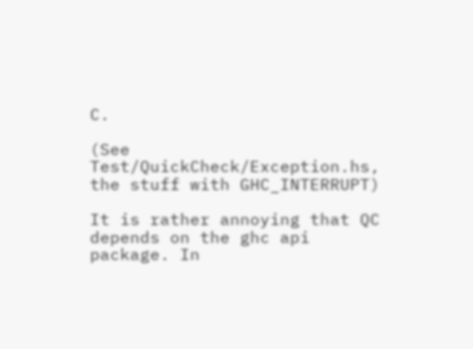C.

(See Test/QuickCheck/Exception.hs, the stuff with GHC_INTERRUPT)

It is rather annoying that QC depends on the ghc api package. In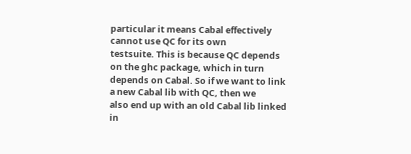particular it means Cabal effectively cannot use QC for its own
testsuite. This is because QC depends on the ghc package, which in turn
depends on Cabal. So if we want to link a new Cabal lib with QC, then we
also end up with an old Cabal lib linked in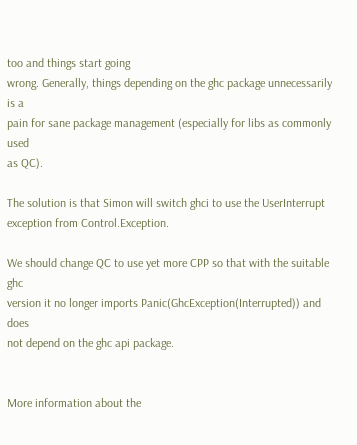too and things start going
wrong. Generally, things depending on the ghc package unnecessarily is a
pain for sane package management (especially for libs as commonly used
as QC).

The solution is that Simon will switch ghci to use the UserInterrupt
exception from Control.Exception.

We should change QC to use yet more CPP so that with the suitable ghc
version it no longer imports Panic(GhcException(Interrupted)) and does
not depend on the ghc api package.


More information about the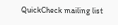QuickCheck mailing list